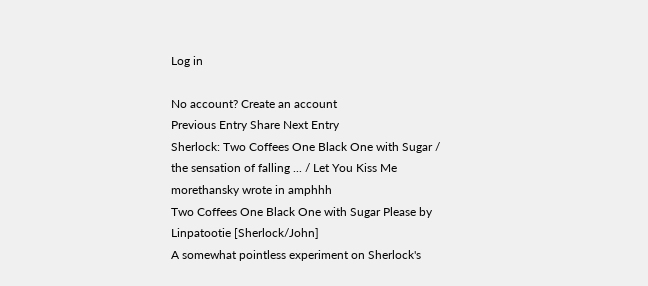Log in

No account? Create an account
Previous Entry Share Next Entry
Sherlock: Two Coffees One Black One with Sugar / the sensation of falling ... / Let You Kiss Me
morethansky wrote in amphhh
Two Coffees One Black One with Sugar Please by Linpatootie [Sherlock/John]
A somewhat pointless experiment on Sherlock's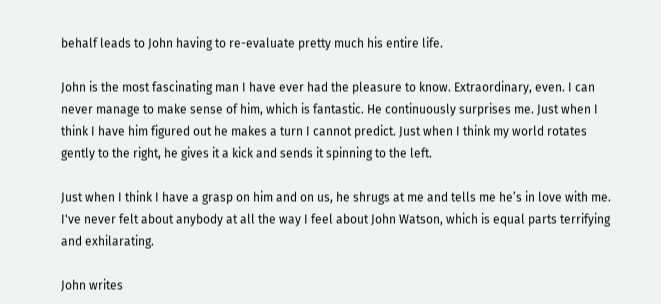behalf leads to John having to re-evaluate pretty much his entire life.

John is the most fascinating man I have ever had the pleasure to know. Extraordinary, even. I can never manage to make sense of him, which is fantastic. He continuously surprises me. Just when I think I have him figured out he makes a turn I cannot predict. Just when I think my world rotates gently to the right, he gives it a kick and sends it spinning to the left.

Just when I think I have a grasp on him and on us, he shrugs at me and tells me he’s in love with me. I've never felt about anybody at all the way I feel about John Watson, which is equal parts terrifying and exhilarating.

John writes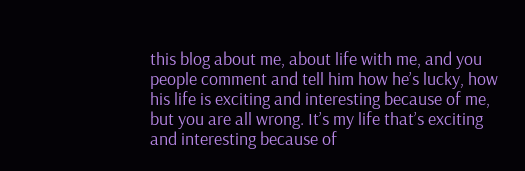this blog about me, about life with me, and you people comment and tell him how he’s lucky, how his life is exciting and interesting because of me, but you are all wrong. It’s my life that’s exciting and interesting because of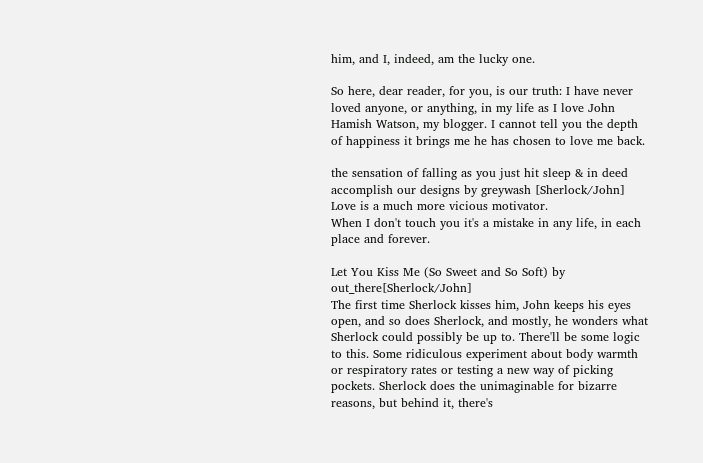him, and I, indeed, am the lucky one.

So here, dear reader, for you, is our truth: I have never loved anyone, or anything, in my life as I love John Hamish Watson, my blogger. I cannot tell you the depth of happiness it brings me he has chosen to love me back.

the sensation of falling as you just hit sleep & in deed accomplish our designs by greywash [Sherlock/John]
Love is a much more vicious motivator.
When I don't touch you it's a mistake in any life, in each place and forever.

Let You Kiss Me (So Sweet and So Soft) by out_there[Sherlock/John]
The first time Sherlock kisses him, John keeps his eyes open, and so does Sherlock, and mostly, he wonders what Sherlock could possibly be up to. There'll be some logic to this. Some ridiculous experiment about body warmth or respiratory rates or testing a new way of picking pockets. Sherlock does the unimaginable for bizarre reasons, but behind it, there's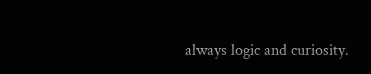always logic and curiosity.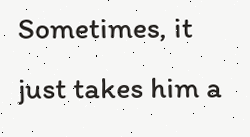Sometimes, it just takes him a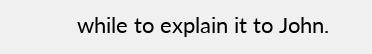while to explain it to John.